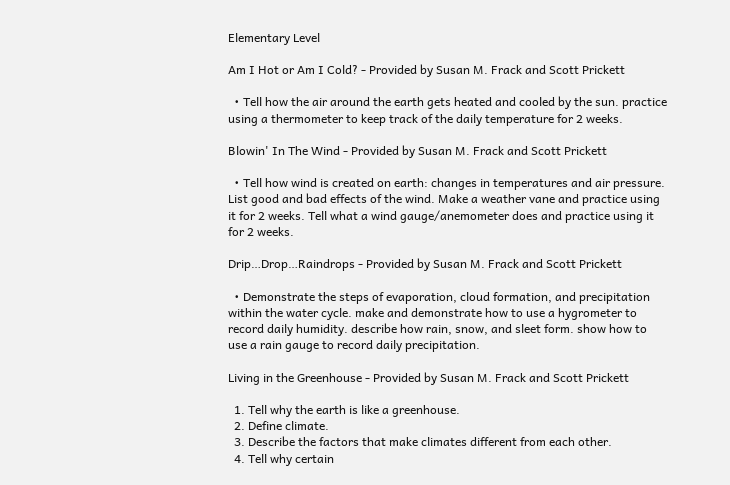Elementary Level

Am I Hot or Am I Cold? - Provided by Susan M. Frack and Scott Prickett

  • Tell how the air around the earth gets heated and cooled by the sun. practice using a thermometer to keep track of the daily temperature for 2 weeks.

Blowin' In The Wind - Provided by Susan M. Frack and Scott Prickett

  • Tell how wind is created on earth: changes in temperatures and air pressure. List good and bad effects of the wind. Make a weather vane and practice using it for 2 weeks. Tell what a wind gauge/anemometer does and practice using it for 2 weeks.

Drip…Drop…Raindrops - Provided by Susan M. Frack and Scott Prickett

  • Demonstrate the steps of evaporation, cloud formation, and precipitation within the water cycle. make and demonstrate how to use a hygrometer to record daily humidity. describe how rain, snow, and sleet form. show how to use a rain gauge to record daily precipitation.

Living in the Greenhouse - Provided by Susan M. Frack and Scott Prickett

  1. Tell why the earth is like a greenhouse.
  2. Define climate.
  3. Describe the factors that make climates different from each other.
  4. Tell why certain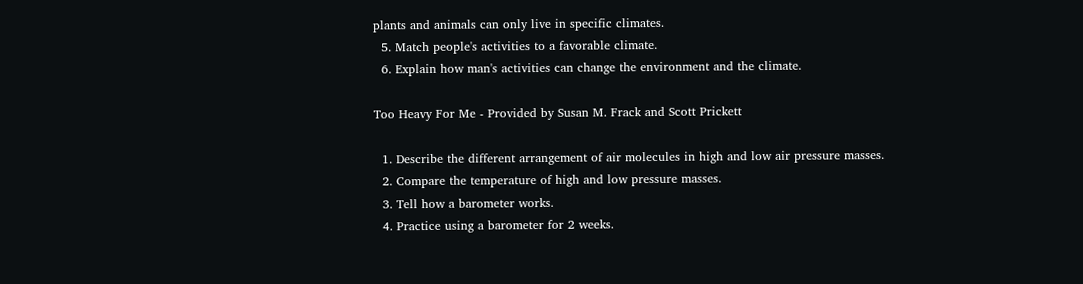plants and animals can only live in specific climates.
  5. Match people's activities to a favorable climate.
  6. Explain how man's activities can change the environment and the climate.

Too Heavy For Me - Provided by Susan M. Frack and Scott Prickett

  1. Describe the different arrangement of air molecules in high and low air pressure masses.
  2. Compare the temperature of high and low pressure masses.
  3. Tell how a barometer works.
  4. Practice using a barometer for 2 weeks.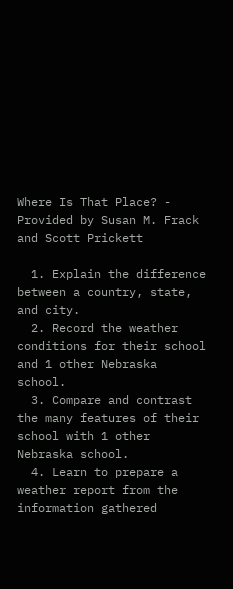Where Is That Place? - Provided by Susan M. Frack and Scott Prickett

  1. Explain the difference between a country, state, and city.
  2. Record the weather conditions for their school and 1 other Nebraska school.
  3. Compare and contrast the many features of their school with 1 other Nebraska school.
  4. Learn to prepare a weather report from the information gathered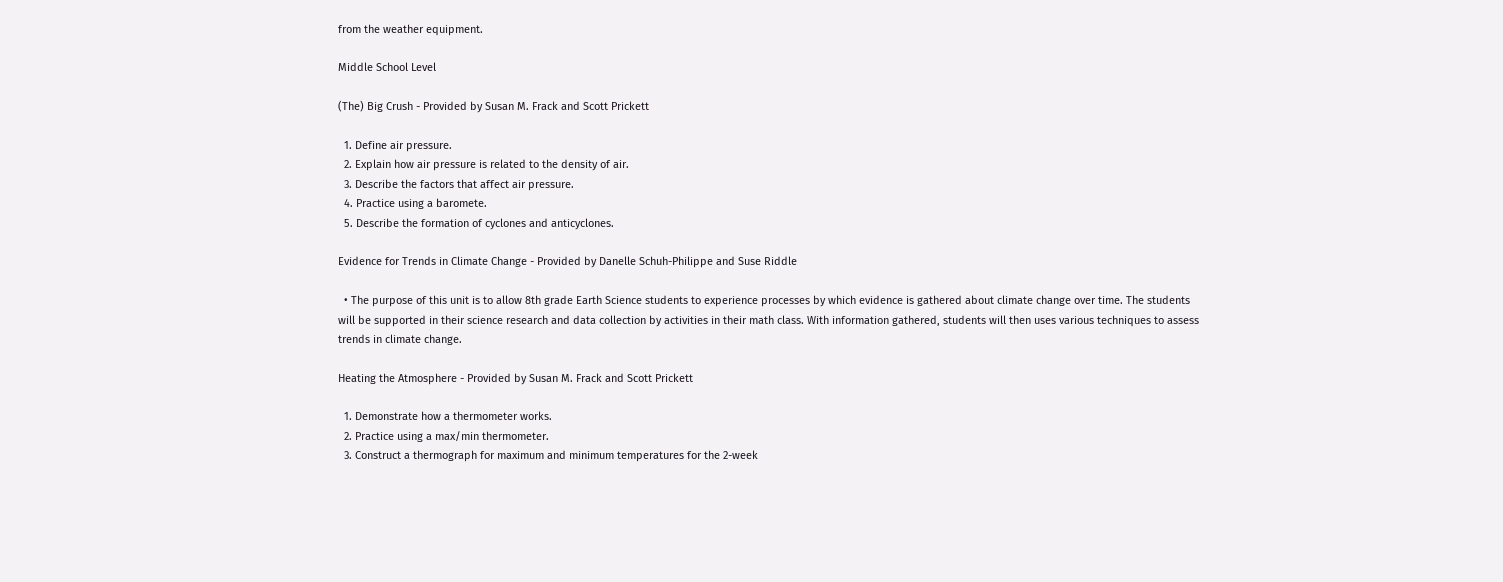from the weather equipment.

Middle School Level

(The) Big Crush - Provided by Susan M. Frack and Scott Prickett

  1. Define air pressure.
  2. Explain how air pressure is related to the density of air.
  3. Describe the factors that affect air pressure.
  4. Practice using a baromete.
  5. Describe the formation of cyclones and anticyclones.

Evidence for Trends in Climate Change - Provided by Danelle Schuh-Philippe and Suse Riddle

  • The purpose of this unit is to allow 8th grade Earth Science students to experience processes by which evidence is gathered about climate change over time. The students will be supported in their science research and data collection by activities in their math class. With information gathered, students will then uses various techniques to assess trends in climate change.

Heating the Atmosphere - Provided by Susan M. Frack and Scott Prickett

  1. Demonstrate how a thermometer works.
  2. Practice using a max/min thermometer.
  3. Construct a thermograph for maximum and minimum temperatures for the 2-week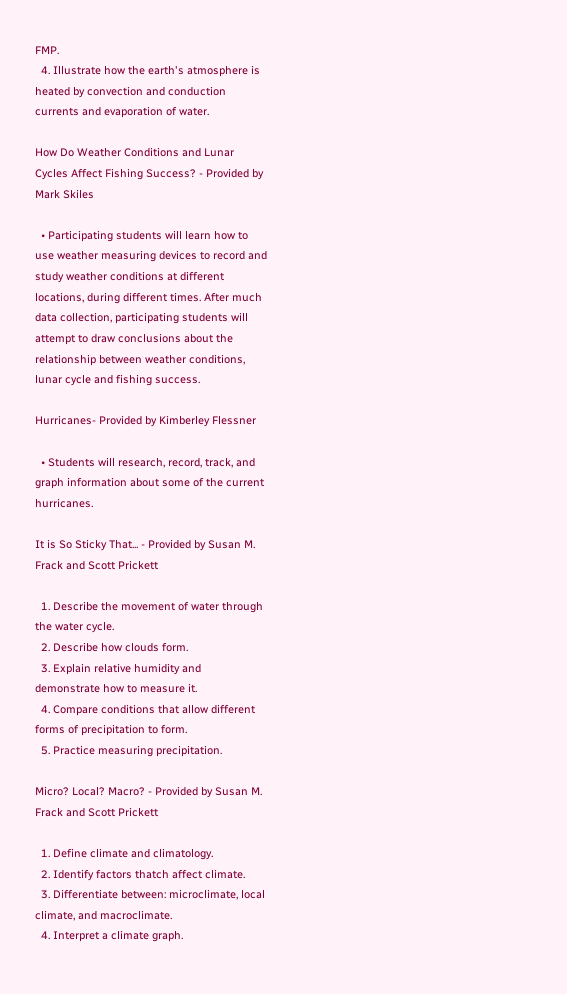FMP.
  4. Illustrate how the earth's atmosphere is heated by convection and conduction currents and evaporation of water.

How Do Weather Conditions and Lunar Cycles Affect Fishing Success? - Provided by Mark Skiles

  • Participating students will learn how to use weather measuring devices to record and study weather conditions at different locations, during different times. After much data collection, participating students will attempt to draw conclusions about the relationship between weather conditions, lunar cycle and fishing success.

Hurricanes- Provided by Kimberley Flessner

  • Students will research, record, track, and graph information about some of the current hurricanes.

It is So Sticky That... - Provided by Susan M. Frack and Scott Prickett

  1. Describe the movement of water through the water cycle.
  2. Describe how clouds form.
  3. Explain relative humidity and demonstrate how to measure it.
  4. Compare conditions that allow different forms of precipitation to form.
  5. Practice measuring precipitation.

Micro? Local? Macro? - Provided by Susan M. Frack and Scott Prickett

  1. Define climate and climatology.
  2. Identify factors thatch affect climate.
  3. Differentiate between: microclimate, local climate, and macroclimate.
  4. Interpret a climate graph.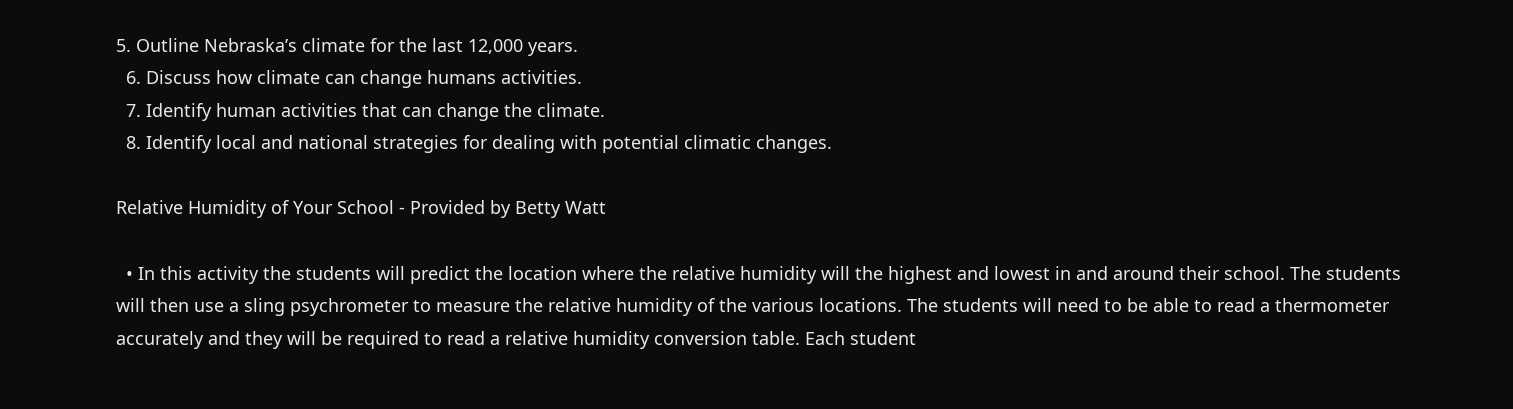5. Outline Nebraska’s climate for the last 12,000 years.
  6. Discuss how climate can change humans activities.
  7. Identify human activities that can change the climate.
  8. Identify local and national strategies for dealing with potential climatic changes.

Relative Humidity of Your School - Provided by Betty Watt

  • In this activity the students will predict the location where the relative humidity will the highest and lowest in and around their school. The students will then use a sling psychrometer to measure the relative humidity of the various locations. The students will need to be able to read a thermometer accurately and they will be required to read a relative humidity conversion table. Each student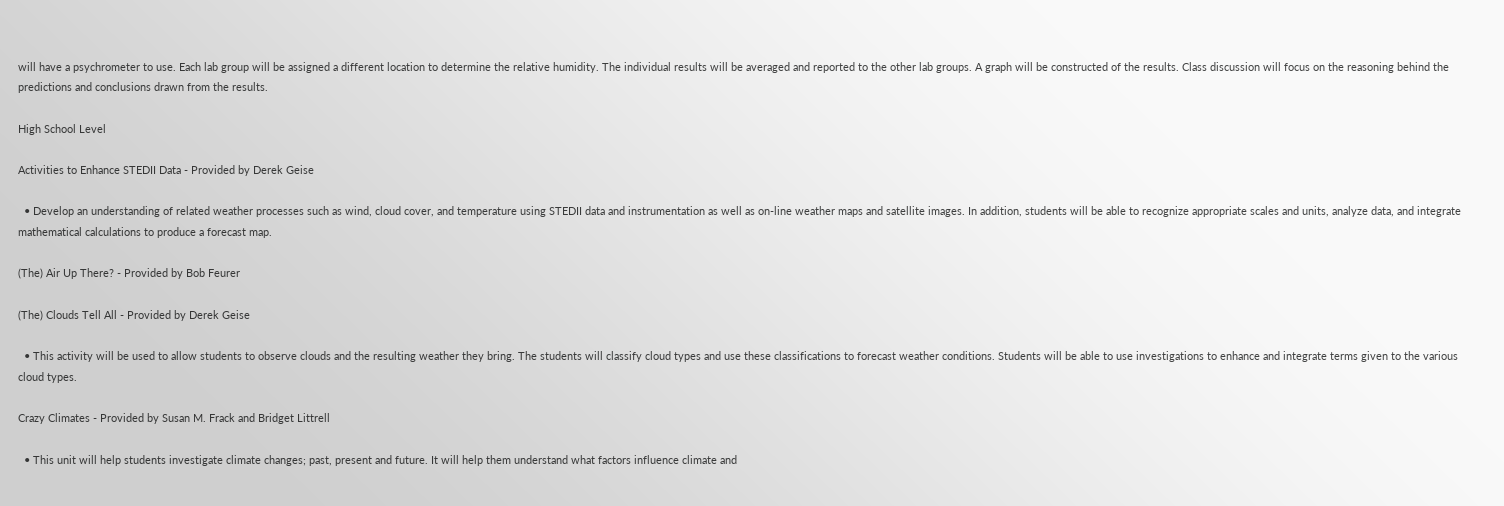will have a psychrometer to use. Each lab group will be assigned a different location to determine the relative humidity. The individual results will be averaged and reported to the other lab groups. A graph will be constructed of the results. Class discussion will focus on the reasoning behind the predictions and conclusions drawn from the results.

High School Level

Activities to Enhance STEDII Data - Provided by Derek Geise

  • Develop an understanding of related weather processes such as wind, cloud cover, and temperature using STEDII data and instrumentation as well as on-line weather maps and satellite images. In addition, students will be able to recognize appropriate scales and units, analyze data, and integrate mathematical calculations to produce a forecast map.

(The) Air Up There? - Provided by Bob Feurer

(The) Clouds Tell All - Provided by Derek Geise

  • This activity will be used to allow students to observe clouds and the resulting weather they bring. The students will classify cloud types and use these classifications to forecast weather conditions. Students will be able to use investigations to enhance and integrate terms given to the various cloud types.

Crazy Climates - Provided by Susan M. Frack and Bridget Littrell

  • This unit will help students investigate climate changes; past, present and future. It will help them understand what factors influence climate and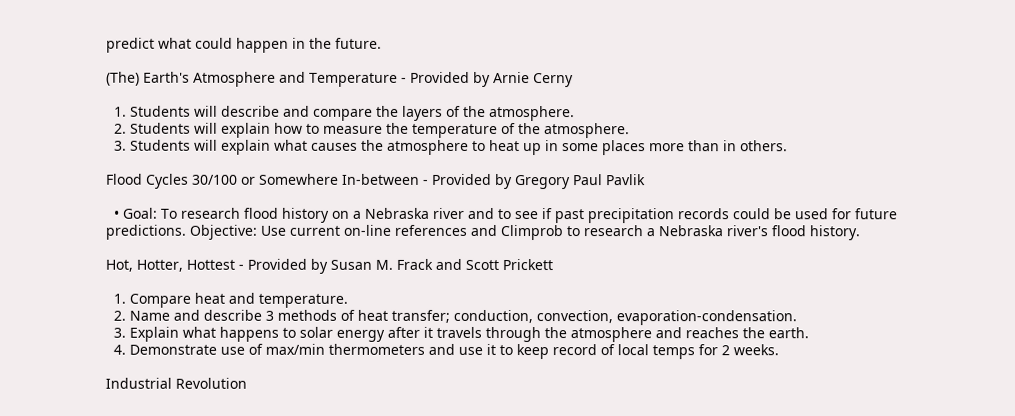predict what could happen in the future.

(The) Earth's Atmosphere and Temperature - Provided by Arnie Cerny

  1. Students will describe and compare the layers of the atmosphere.
  2. Students will explain how to measure the temperature of the atmosphere.
  3. Students will explain what causes the atmosphere to heat up in some places more than in others.

Flood Cycles 30/100 or Somewhere In-between - Provided by Gregory Paul Pavlik

  • Goal: To research flood history on a Nebraska river and to see if past precipitation records could be used for future predictions. Objective: Use current on-line references and Climprob to research a Nebraska river's flood history.

Hot, Hotter, Hottest - Provided by Susan M. Frack and Scott Prickett

  1. Compare heat and temperature.
  2. Name and describe 3 methods of heat transfer; conduction, convection, evaporation-condensation.
  3. Explain what happens to solar energy after it travels through the atmosphere and reaches the earth.
  4. Demonstrate use of max/min thermometers and use it to keep record of local temps for 2 weeks.

Industrial Revolution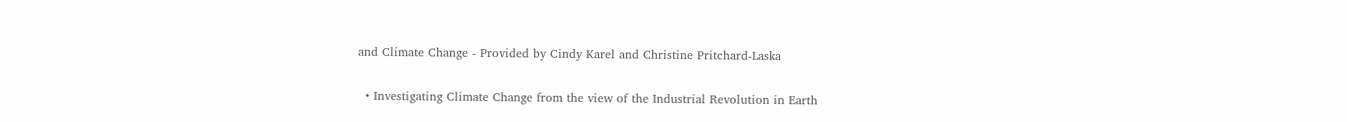and Climate Change - Provided by Cindy Karel and Christine Pritchard-Laska

  • Investigating Climate Change from the view of the Industrial Revolution in Earth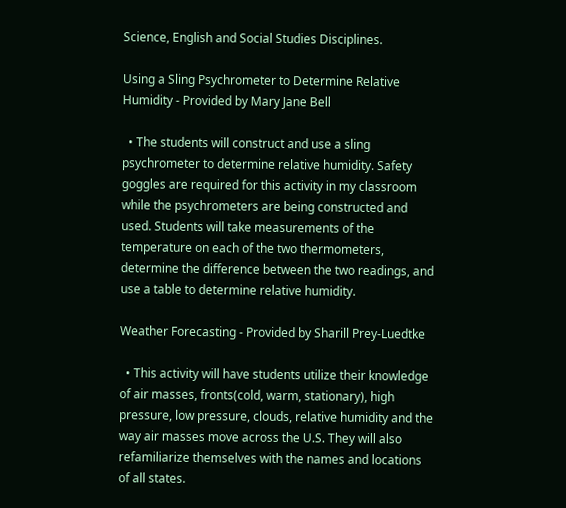Science, English and Social Studies Disciplines.

Using a Sling Psychrometer to Determine Relative Humidity - Provided by Mary Jane Bell

  • The students will construct and use a sling psychrometer to determine relative humidity. Safety goggles are required for this activity in my classroom while the psychrometers are being constructed and used. Students will take measurements of the temperature on each of the two thermometers, determine the difference between the two readings, and use a table to determine relative humidity.

Weather Forecasting - Provided by Sharill Prey-Luedtke

  • This activity will have students utilize their knowledge of air masses, fronts(cold, warm, stationary), high pressure, low pressure, clouds, relative humidity and the way air masses move across the U.S. They will also refamiliarize themselves with the names and locations of all states.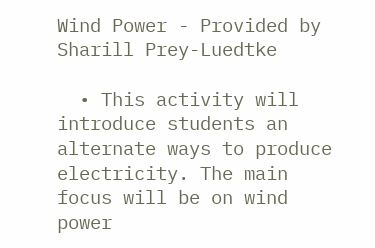Wind Power - Provided by Sharill Prey-Luedtke

  • This activity will introduce students an alternate ways to produce electricity. The main focus will be on wind power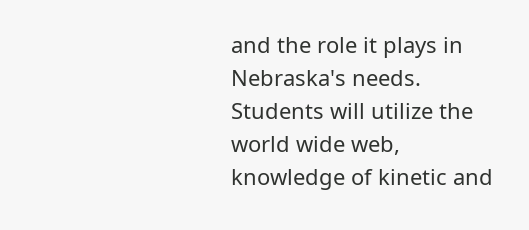and the role it plays in Nebraska's needs. Students will utilize the world wide web, knowledge of kinetic and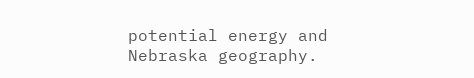potential energy and Nebraska geography.